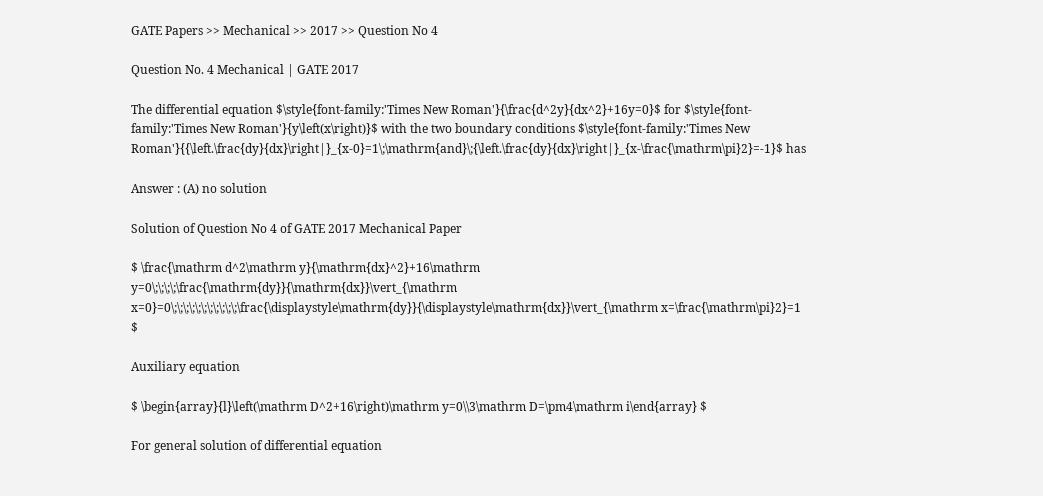GATE Papers >> Mechanical >> 2017 >> Question No 4

Question No. 4 Mechanical | GATE 2017

The differential equation $\style{font-family:'Times New Roman'}{\frac{d^2y}{dx^2}+16y=0}$ for $\style{font-family:'Times New Roman'}{y\left(x\right)}$ with the two boundary conditions $\style{font-family:'Times New Roman'}{{\left.\frac{dy}{dx}\right|}_{x-0}=1\;\mathrm{and}\;{\left.\frac{dy}{dx}\right|}_{x-\frac{\mathrm\pi}2}=-1}$ has

Answer : (A) no solution

Solution of Question No 4 of GATE 2017 Mechanical Paper

$ \frac{\mathrm d^2\mathrm y}{\mathrm{dx}^2}+16\mathrm y=0\;\;\;\;\frac{\mathrm{dy}}{\mathrm{dx}}\vert_{\mathrm x=0}=0\;\;\;\;\;\;\;\;\;\;\;\frac{\displaystyle\mathrm{dy}}{\displaystyle\mathrm{dx}}\vert_{\mathrm x=\frac{\mathrm\pi}2}=1 $

Auxiliary equation

$ \begin{array}{l}\left(\mathrm D^2+16\right)\mathrm y=0\\3\mathrm D=\pm4\mathrm i\end{array} $

For general solution of differential equation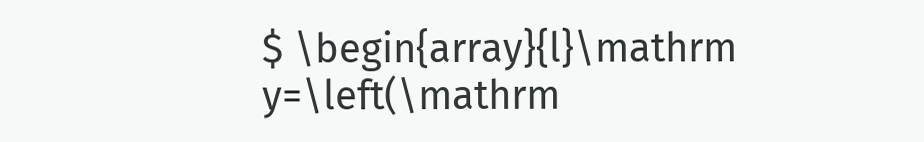$ \begin{array}{l}\mathrm y=\left(\mathrm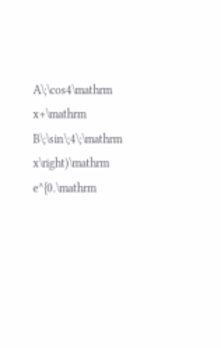A\;\cos4\mathrm x+\mathrm B\;\sin\;4\;\mathrm x\right)\mathrm e^{0.\mathrm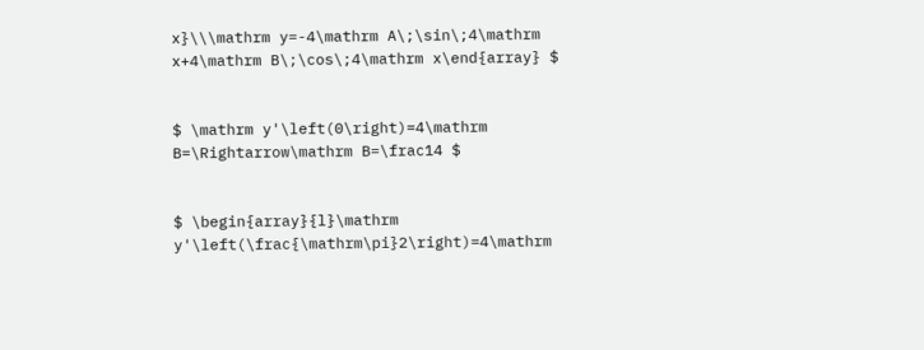x}\\\mathrm y=-4\mathrm A\;\sin\;4\mathrm x+4\mathrm B\;\cos\;4\mathrm x\end{array} $


$ \mathrm y'\left(0\right)=4\mathrm B=\Rightarrow\mathrm B=\frac14 $


$ \begin{array}{l}\mathrm y'\left(\frac{\mathrm\pi}2\right)=4\mathrm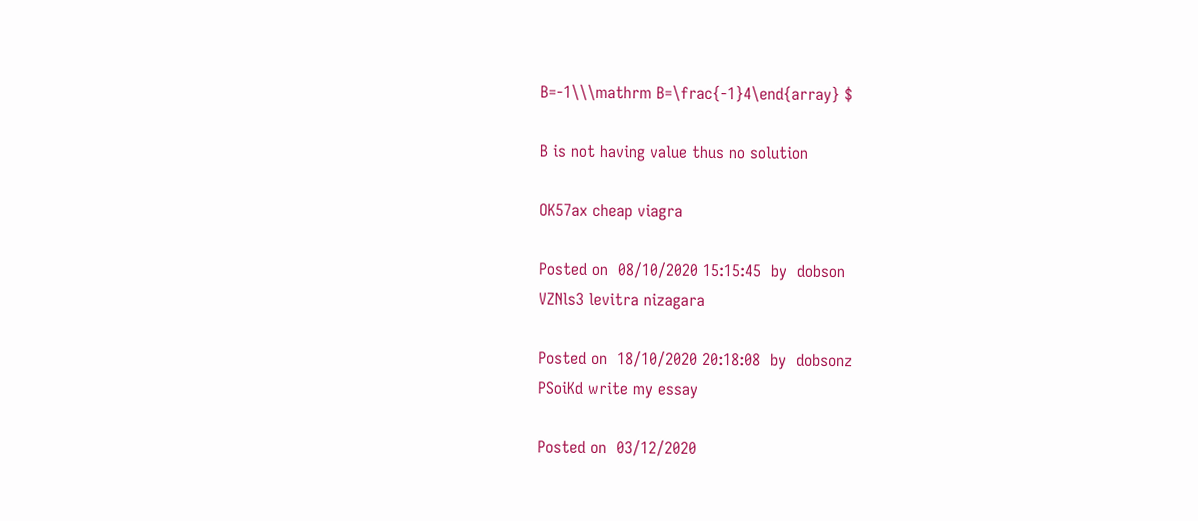B=-1\\\mathrm B=\frac{-1}4\end{array} $

B is not having value thus no solution

OK57ax cheap viagra

Posted on  08/10/2020 15:15:45  by  dobson
VZNls3 levitra nizagara

Posted on  18/10/2020 20:18:08  by  dobsonz
PSoiKd write my essay

Posted on  03/12/2020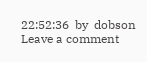22:52:36  by  dobson
Leave a comment